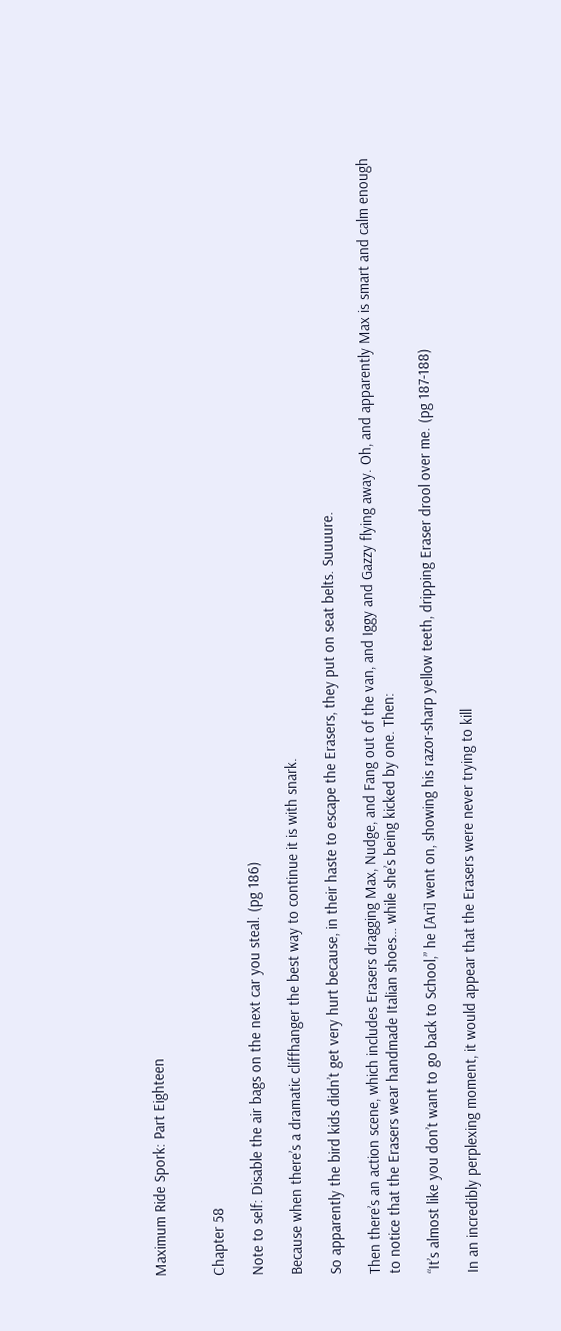Maximum Ride Spork: Part Eighteen


Chapter 58

Note to self: Disable the air bags on the next car you steal. (pg 186)

Because when there’s a dramatic cliffhanger the best way to continue it is with snark.

So apparently the bird kids didn’t get very hurt because, in their haste to escape the Erasers, they put on seat belts. Suuuure.

Then there’s an action scene, which includes Erasers dragging Max, Nudge, and Fang out of the van, and Iggy and Gazzy flying away. Oh, and apparently Max is smart and calm enough to notice that the Erasers wear handmade Italian shoes… while she’s being kicked by one. Then:

“It’s almost like you don’t want to go back to School,” he [Ari] went on, showing his razor-sharp yellow teeth, dripping Eraser drool over me. (pg 187-188)

In an incredibly perplexing moment, it would appear that the Erasers were never trying to kill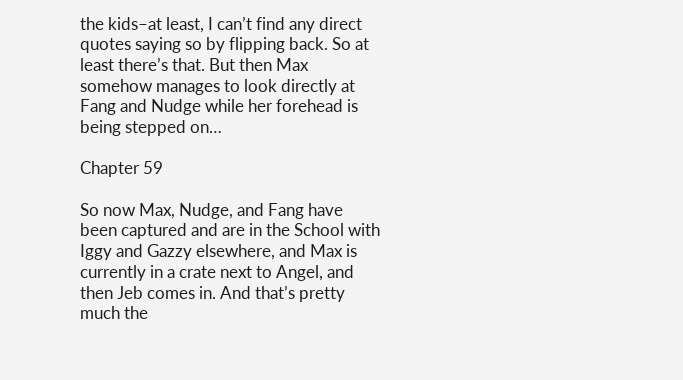the kids–at least, I can’t find any direct quotes saying so by flipping back. So at least there’s that. But then Max somehow manages to look directly at Fang and Nudge while her forehead is being stepped on…

Chapter 59

So now Max, Nudge, and Fang have been captured and are in the School with Iggy and Gazzy elsewhere, and Max is currently in a crate next to Angel, and then Jeb comes in. And that’s pretty much the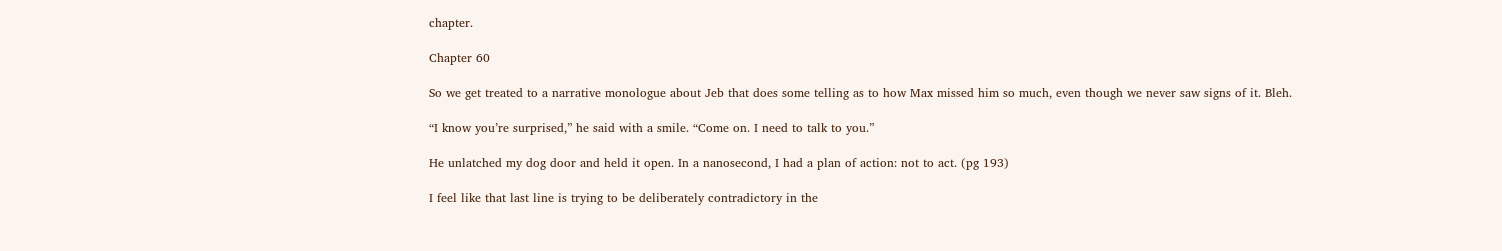chapter.

Chapter 60

So we get treated to a narrative monologue about Jeb that does some telling as to how Max missed him so much, even though we never saw signs of it. Bleh.

“I know you’re surprised,” he said with a smile. “Come on. I need to talk to you.”

He unlatched my dog door and held it open. In a nanosecond, I had a plan of action: not to act. (pg 193)

I feel like that last line is trying to be deliberately contradictory in the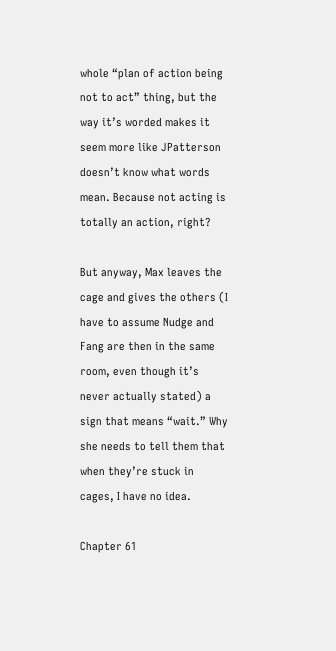whole “plan of action being not to act” thing, but the way it’s worded makes it seem more like JPatterson doesn’t know what words mean. Because not acting is totally an action, right?

But anyway, Max leaves the cage and gives the others (I have to assume Nudge and Fang are then in the same room, even though it’s never actually stated) a sign that means “wait.” Why she needs to tell them that when they’re stuck in cages, I have no idea.

Chapter 61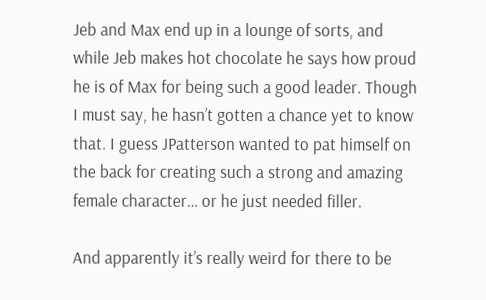Jeb and Max end up in a lounge of sorts, and while Jeb makes hot chocolate he says how proud he is of Max for being such a good leader. Though I must say, he hasn’t gotten a chance yet to know that. I guess JPatterson wanted to pat himself on the back for creating such a strong and amazing female character… or he just needed filler.

And apparently it’s really weird for there to be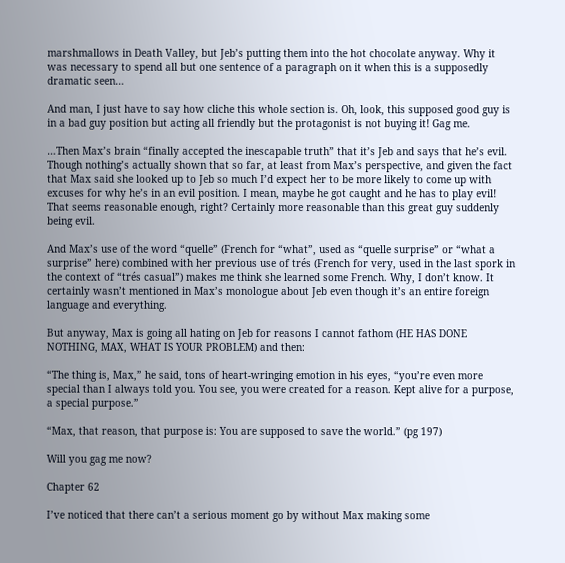marshmallows in Death Valley, but Jeb’s putting them into the hot chocolate anyway. Why it was necessary to spend all but one sentence of a paragraph on it when this is a supposedly dramatic seen…

And man, I just have to say how cliche this whole section is. Oh, look, this supposed good guy is in a bad guy position but acting all friendly but the protagonist is not buying it! Gag me.

…Then Max’s brain “finally accepted the inescapable truth” that it’s Jeb and says that he’s evil. Though nothing’s actually shown that so far, at least from Max’s perspective, and given the fact that Max said she looked up to Jeb so much I’d expect her to be more likely to come up with excuses for why he’s in an evil position. I mean, maybe he got caught and he has to play evil! That seems reasonable enough, right? Certainly more reasonable than this great guy suddenly being evil.

And Max’s use of the word “quelle” (French for “what”, used as “quelle surprise” or “what a surprise” here) combined with her previous use of trés (French for very, used in the last spork in the context of “trés casual”) makes me think she learned some French. Why, I don’t know. It certainly wasn’t mentioned in Max’s monologue about Jeb even though it’s an entire foreign language and everything.

But anyway, Max is going all hating on Jeb for reasons I cannot fathom (HE HAS DONE NOTHING, MAX, WHAT IS YOUR PROBLEM) and then:

“The thing is, Max,” he said, tons of heart-wringing emotion in his eyes, “you’re even more special than I always told you. You see, you were created for a reason. Kept alive for a purpose, a special purpose.”

“Max, that reason, that purpose is: You are supposed to save the world.” (pg 197)

Will you gag me now?

Chapter 62

I’ve noticed that there can’t a serious moment go by without Max making some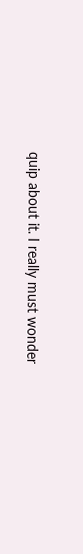quip about it. I really must wonder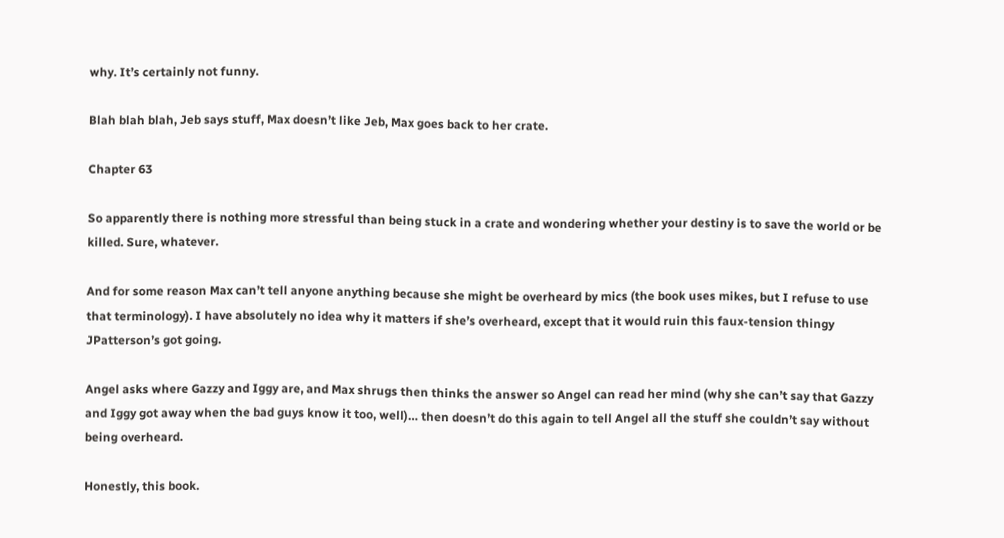why. It’s certainly not funny.

Blah blah blah, Jeb says stuff, Max doesn’t like Jeb, Max goes back to her crate.

Chapter 63

So apparently there is nothing more stressful than being stuck in a crate and wondering whether your destiny is to save the world or be killed. Sure, whatever.

And for some reason Max can’t tell anyone anything because she might be overheard by mics (the book uses mikes, but I refuse to use that terminology). I have absolutely no idea why it matters if she’s overheard, except that it would ruin this faux-tension thingy JPatterson’s got going.

Angel asks where Gazzy and Iggy are, and Max shrugs then thinks the answer so Angel can read her mind (why she can’t say that Gazzy and Iggy got away when the bad guys know it too, well)… then doesn’t do this again to tell Angel all the stuff she couldn’t say without being overheard.

Honestly, this book.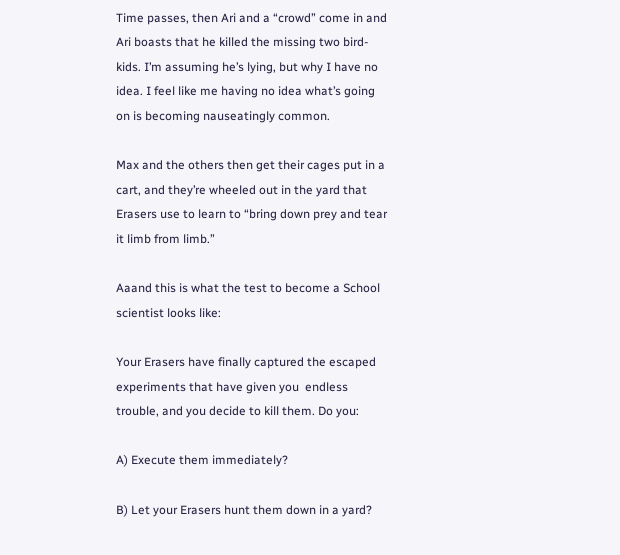Time passes, then Ari and a “crowd” come in and Ari boasts that he killed the missing two bird-kids. I’m assuming he’s lying, but why I have no idea. I feel like me having no idea what’s going on is becoming nauseatingly common.

Max and the others then get their cages put in a cart, and they’re wheeled out in the yard that Erasers use to learn to “bring down prey and tear it limb from limb.”

Aaand this is what the test to become a School scientist looks like:

Your Erasers have finally captured the escaped experiments that have given you  endless trouble, and you decide to kill them. Do you:

A) Execute them immediately?

B) Let your Erasers hunt them down in a yard?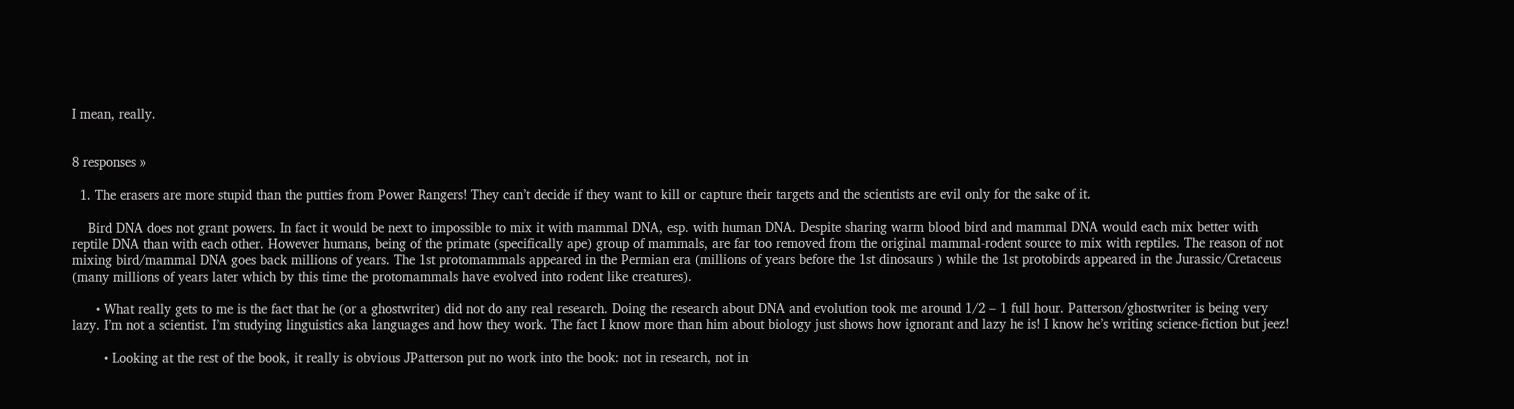I mean, really.


8 responses »

  1. The erasers are more stupid than the putties from Power Rangers! They can’t decide if they want to kill or capture their targets and the scientists are evil only for the sake of it.

    Bird DNA does not grant powers. In fact it would be next to impossible to mix it with mammal DNA, esp. with human DNA. Despite sharing warm blood bird and mammal DNA would each mix better with reptile DNA than with each other. However humans, being of the primate (specifically ape) group of mammals, are far too removed from the original mammal-rodent source to mix with reptiles. The reason of not mixing bird/mammal DNA goes back millions of years. The 1st protomammals appeared in the Permian era (millions of years before the 1st dinosaurs ) while the 1st protobirds appeared in the Jurassic/Cretaceus (many millions of years later which by this time the protomammals have evolved into rodent like creatures).

      • What really gets to me is the fact that he (or a ghostwriter) did not do any real research. Doing the research about DNA and evolution took me around 1/2 – 1 full hour. Patterson/ghostwriter is being very lazy. I’m not a scientist. I’m studying linguistics aka languages and how they work. The fact I know more than him about biology just shows how ignorant and lazy he is! I know he’s writing science-fiction but jeez!

        • Looking at the rest of the book, it really is obvious JPatterson put no work into the book: not in research, not in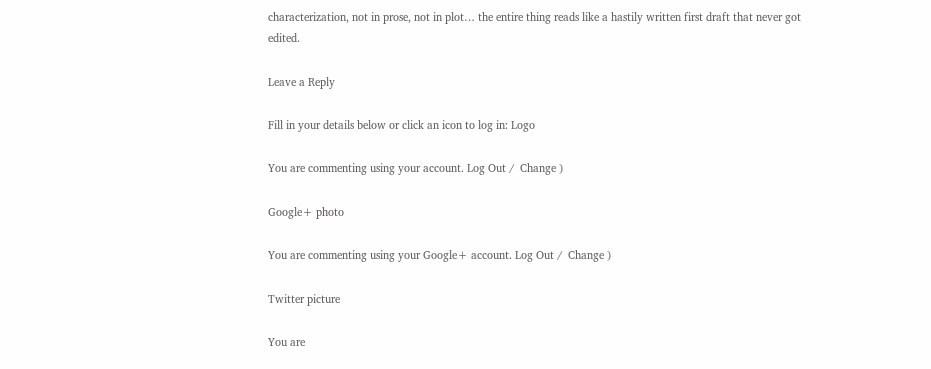characterization, not in prose, not in plot… the entire thing reads like a hastily written first draft that never got edited.

Leave a Reply

Fill in your details below or click an icon to log in: Logo

You are commenting using your account. Log Out /  Change )

Google+ photo

You are commenting using your Google+ account. Log Out /  Change )

Twitter picture

You are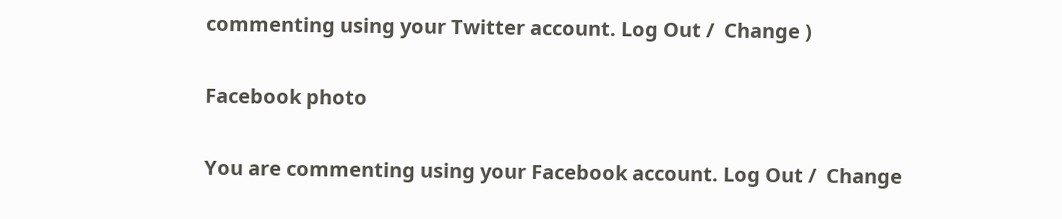commenting using your Twitter account. Log Out /  Change )

Facebook photo

You are commenting using your Facebook account. Log Out /  Change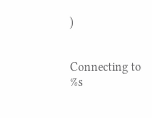)


Connecting to %s